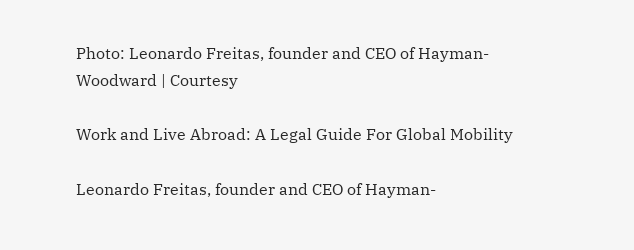Photo: Leonardo Freitas, founder and CEO of Hayman-Woodward | Courtesy

Work and Live Abroad: A Legal Guide For Global Mobility

Leonardo Freitas, founder and CEO of Hayman-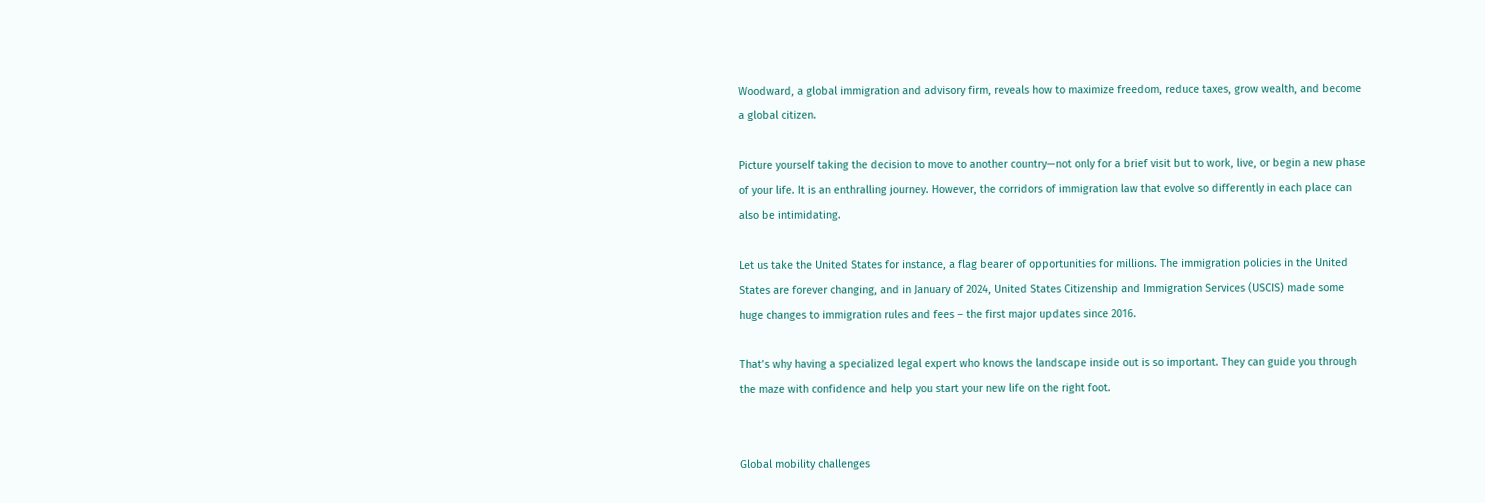Woodward, a global immigration and advisory firm, reveals how to maximize freedom, reduce taxes, grow wealth, and become a global citizen.

Picture yourself taking the decision to move to another country—not only for a brief visit but to work, live, or begin a new phase of your life. It is an enthralling journey. However, the corridors of immigration law that evolve so differently in each place can also be intimidating.

Let us take the United States for instance, a flag bearer of opportunities for millions. The immigration policies in the United States are forever changing, and in January of 2024, United States Citizenship and Immigration Services (USCIS) made some huge changes to immigration rules and fees – the first major updates since 2016.

That’s why having a specialized legal expert who knows the landscape inside out is so important. They can guide you through the maze with confidence and help you start your new life on the right foot.


Global mobility challenges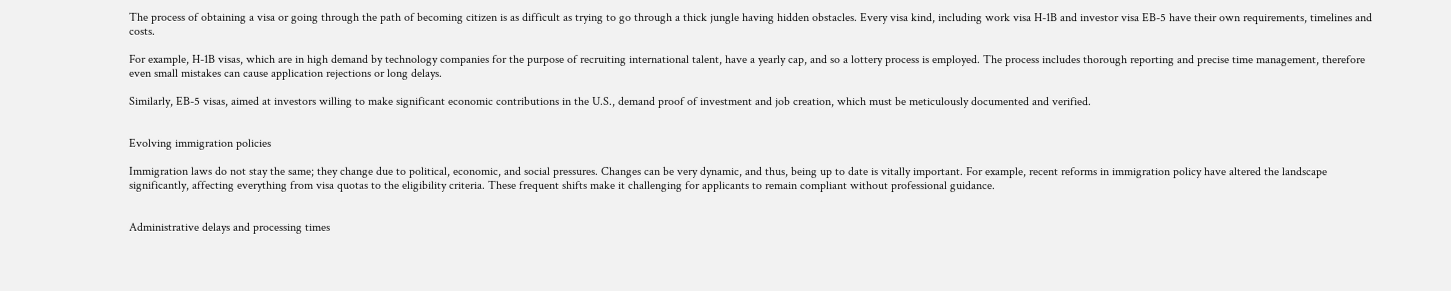The process of obtaining a visa or going through the path of becoming citizen is as difficult as trying to go through a thick jungle having hidden obstacles. Every visa kind, including work visa H-1B and investor visa EB-5 have their own requirements, timelines and costs.

For example, H-1B visas, which are in high demand by technology companies for the purpose of recruiting international talent, have a yearly cap, and so a lottery process is employed. The process includes thorough reporting and precise time management, therefore even small mistakes can cause application rejections or long delays.

Similarly, EB-5 visas, aimed at investors willing to make significant economic contributions in the U.S., demand proof of investment and job creation, which must be meticulously documented and verified.


Evolving immigration policies

Immigration laws do not stay the same; they change due to political, economic, and social pressures. Changes can be very dynamic, and thus, being up to date is vitally important. For example, recent reforms in immigration policy have altered the landscape significantly, affecting everything from visa quotas to the eligibility criteria. These frequent shifts make it challenging for applicants to remain compliant without professional guidance.


Administrative delays and processing times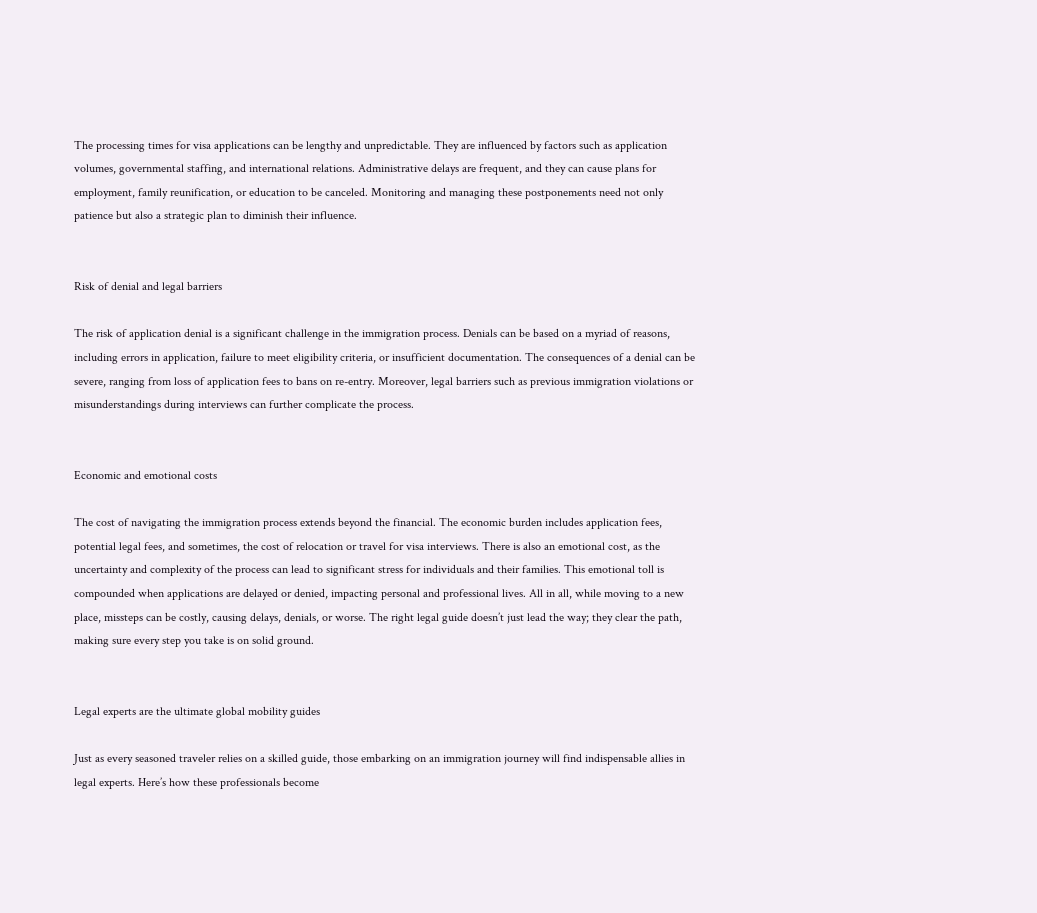The processing times for visa applications can be lengthy and unpredictable. They are influenced by factors such as application volumes, governmental staffing, and international relations. Administrative delays are frequent, and they can cause plans for employment, family reunification, or education to be canceled. Monitoring and managing these postponements need not only patience but also a strategic plan to diminish their influence.


Risk of denial and legal barriers

The risk of application denial is a significant challenge in the immigration process. Denials can be based on a myriad of reasons, including errors in application, failure to meet eligibility criteria, or insufficient documentation. The consequences of a denial can be severe, ranging from loss of application fees to bans on re-entry. Moreover, legal barriers such as previous immigration violations or misunderstandings during interviews can further complicate the process.


Economic and emotional costs

The cost of navigating the immigration process extends beyond the financial. The economic burden includes application fees, potential legal fees, and sometimes, the cost of relocation or travel for visa interviews. There is also an emotional cost, as the uncertainty and complexity of the process can lead to significant stress for individuals and their families. This emotional toll is compounded when applications are delayed or denied, impacting personal and professional lives. All in all, while moving to a new place, missteps can be costly, causing delays, denials, or worse. The right legal guide doesn’t just lead the way; they clear the path, making sure every step you take is on solid ground.


Legal experts are the ultimate global mobility guides

Just as every seasoned traveler relies on a skilled guide, those embarking on an immigration journey will find indispensable allies in legal experts. Here’s how these professionals become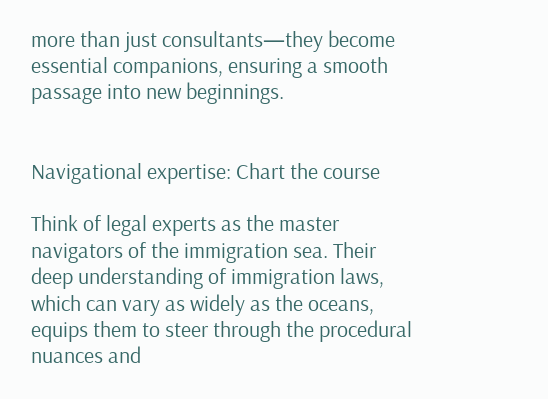more than just consultants—they become essential companions, ensuring a smooth passage into new beginnings.


Navigational expertise: Chart the course

Think of legal experts as the master navigators of the immigration sea. Their deep understanding of immigration laws, which can vary as widely as the oceans, equips them to steer through the procedural nuances and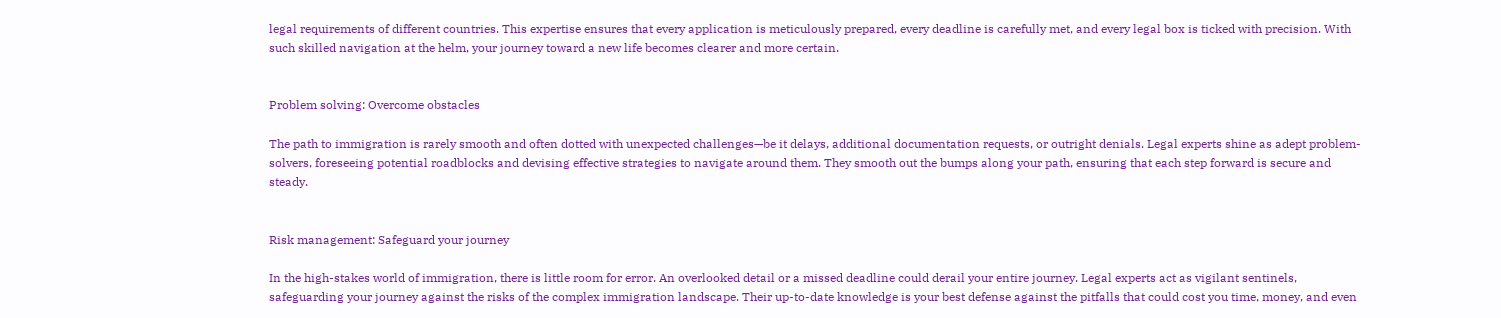legal requirements of different countries. This expertise ensures that every application is meticulously prepared, every deadline is carefully met, and every legal box is ticked with precision. With such skilled navigation at the helm, your journey toward a new life becomes clearer and more certain.


Problem solving: Overcome obstacles

The path to immigration is rarely smooth and often dotted with unexpected challenges—be it delays, additional documentation requests, or outright denials. Legal experts shine as adept problem-solvers, foreseeing potential roadblocks and devising effective strategies to navigate around them. They smooth out the bumps along your path, ensuring that each step forward is secure and steady.


Risk management: Safeguard your journey

In the high-stakes world of immigration, there is little room for error. An overlooked detail or a missed deadline could derail your entire journey. Legal experts act as vigilant sentinels, safeguarding your journey against the risks of the complex immigration landscape. Their up-to-date knowledge is your best defense against the pitfalls that could cost you time, money, and even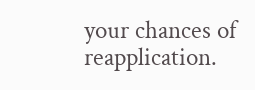your chances of reapplication.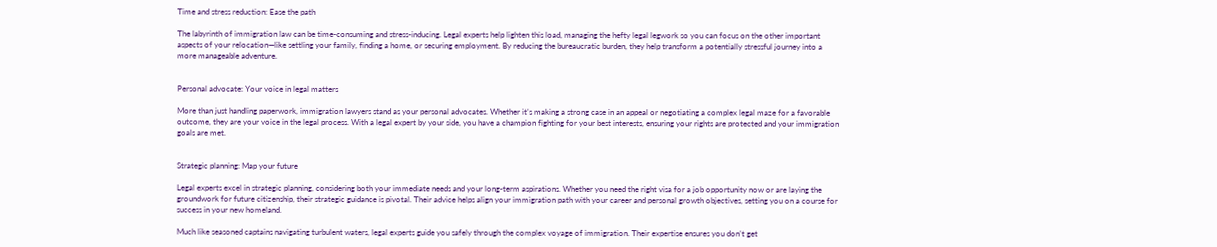Time and stress reduction: Ease the path

The labyrinth of immigration law can be time-consuming and stress-inducing. Legal experts help lighten this load, managing the hefty legal legwork so you can focus on the other important aspects of your relocation—like settling your family, finding a home, or securing employment. By reducing the bureaucratic burden, they help transform a potentially stressful journey into a more manageable adventure.


Personal advocate: Your voice in legal matters

More than just handling paperwork, immigration lawyers stand as your personal advocates. Whether it’s making a strong case in an appeal or negotiating a complex legal maze for a favorable outcome, they are your voice in the legal process. With a legal expert by your side, you have a champion fighting for your best interests, ensuring your rights are protected and your immigration goals are met.


Strategic planning: Map your future

Legal experts excel in strategic planning, considering both your immediate needs and your long-term aspirations. Whether you need the right visa for a job opportunity now or are laying the groundwork for future citizenship, their strategic guidance is pivotal. Their advice helps align your immigration path with your career and personal growth objectives, setting you on a course for success in your new homeland.

Much like seasoned captains navigating turbulent waters, legal experts guide you safely through the complex voyage of immigration. Their expertise ensures you don’t get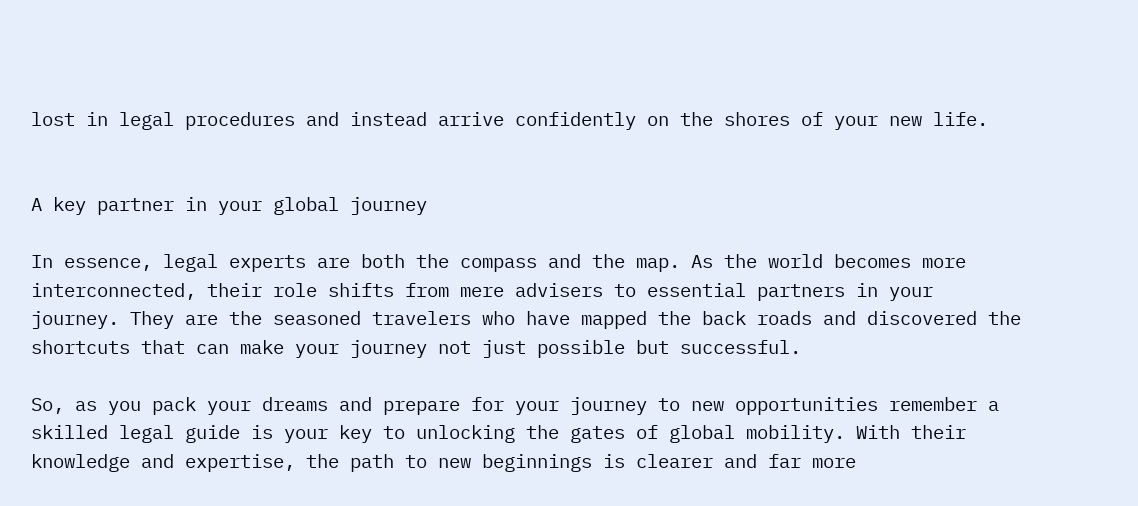lost in legal procedures and instead arrive confidently on the shores of your new life.


A key partner in your global journey

In essence, legal experts are both the compass and the map. As the world becomes more interconnected, their role shifts from mere advisers to essential partners in your journey. They are the seasoned travelers who have mapped the back roads and discovered the shortcuts that can make your journey not just possible but successful.

So, as you pack your dreams and prepare for your journey to new opportunities remember a skilled legal guide is your key to unlocking the gates of global mobility. With their knowledge and expertise, the path to new beginnings is clearer and far more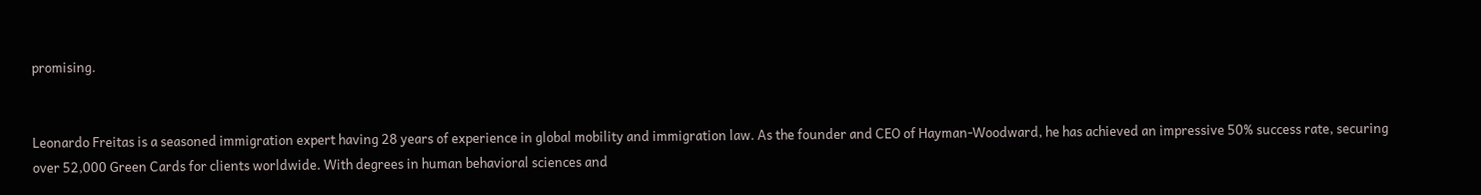promising.


Leonardo Freitas is a seasoned immigration expert having 28 years of experience in global mobility and immigration law. As the founder and CEO of Hayman-Woodward, he has achieved an impressive 50% success rate, securing over 52,000 Green Cards for clients worldwide. With degrees in human behavioral sciences and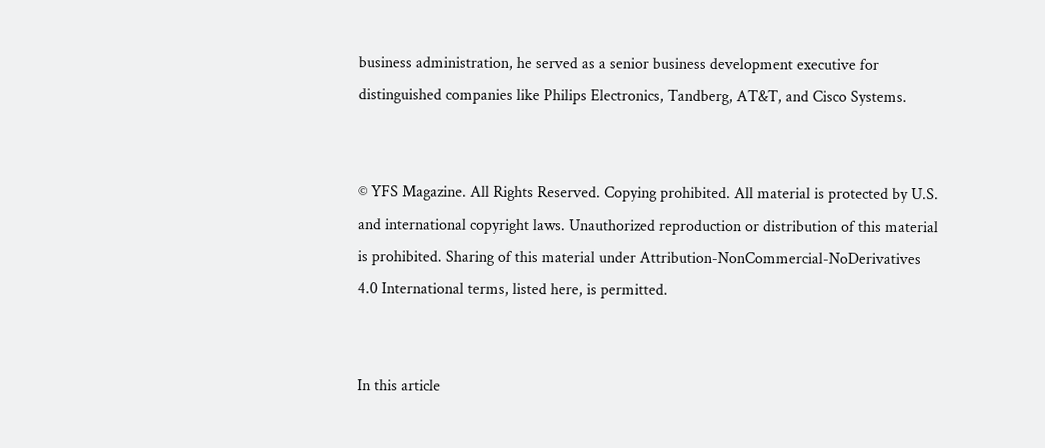business administration, he served as a senior business development executive for distinguished companies like Philips Electronics, Tandberg, AT&T, and Cisco Systems.


© YFS Magazine. All Rights Reserved. Copying prohibited. All material is protected by U.S. and international copyright laws. Unauthorized reproduction or distribution of this material is prohibited. Sharing of this material under Attribution-NonCommercial-NoDerivatives 4.0 International terms, listed here, is permitted.


In this article